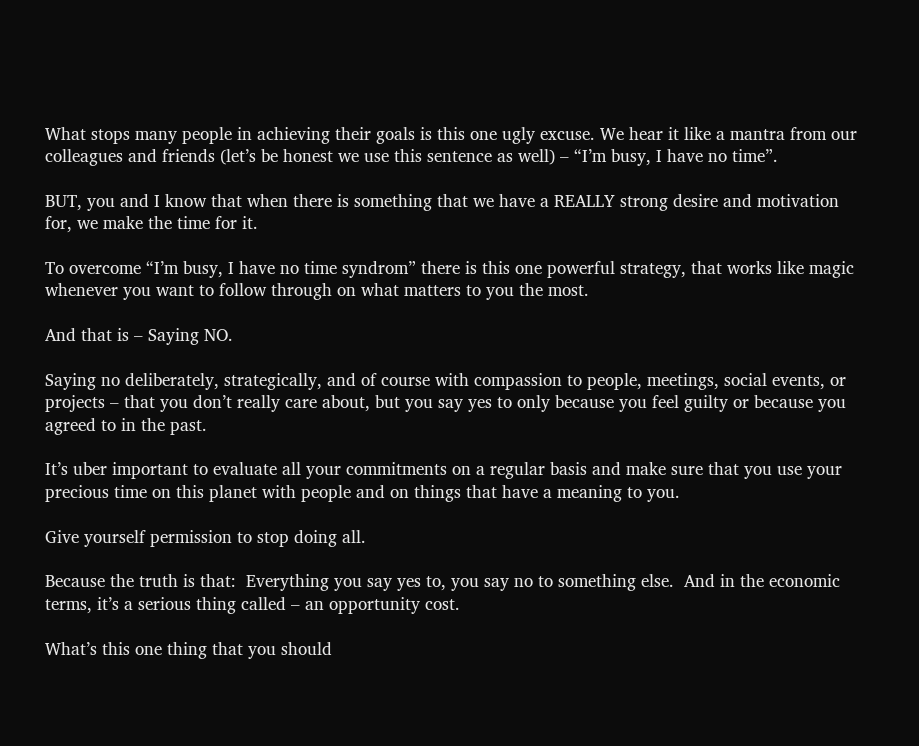What stops many people in achieving their goals is this one ugly excuse. We hear it like a mantra from our colleagues and friends (let’s be honest we use this sentence as well) – “I’m busy, I have no time”.

BUT, you and I know that when there is something that we have a REALLY strong desire and motivation for, we make the time for it.

To overcome “I’m busy, I have no time syndrom” there is this one powerful strategy, that works like magic whenever you want to follow through on what matters to you the most.

And that is – Saying NO.

Saying no deliberately, strategically, and of course with compassion to people, meetings, social events, or projects – that you don’t really care about, but you say yes to only because you feel guilty or because you agreed to in the past.

It’s uber important to evaluate all your commitments on a regular basis and make sure that you use your precious time on this planet with people and on things that have a meaning to you.

Give yourself permission to stop doing all.

Because the truth is that:  Everything you say yes to, you say no to something else.  And in the economic terms, it’s a serious thing called – an opportunity cost.

What’s this one thing that you should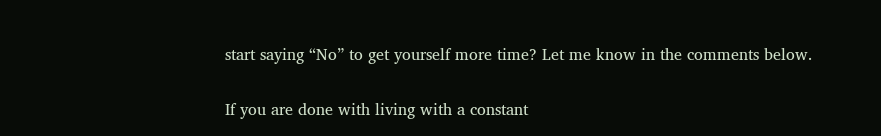start saying “No” to get yourself more time? Let me know in the comments below.

If you are done with living with a constant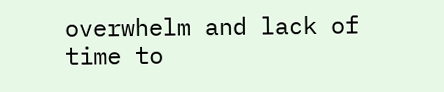overwhelm and lack of time to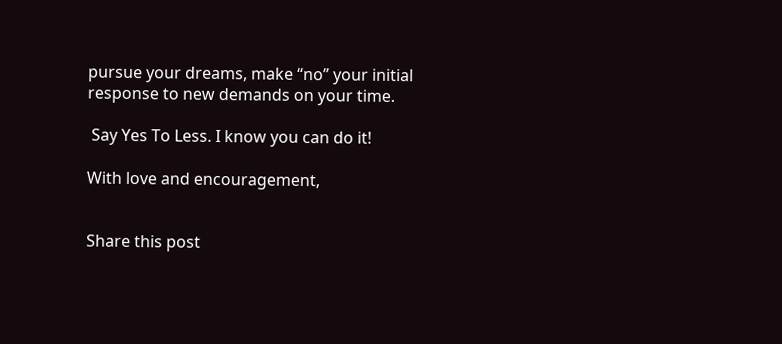pursue your dreams, make “no” your initial response to new demands on your time.

 Say Yes To Less. I know you can do it!

With love and encouragement,


Share this post